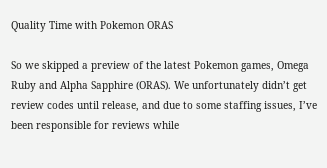Quality Time with Pokemon ORAS

So we skipped a preview of the latest Pokemon games, Omega Ruby and Alpha Sapphire (ORAS). We unfortunately didn’t get review codes until release, and due to some staffing issues, I’ve been responsible for reviews while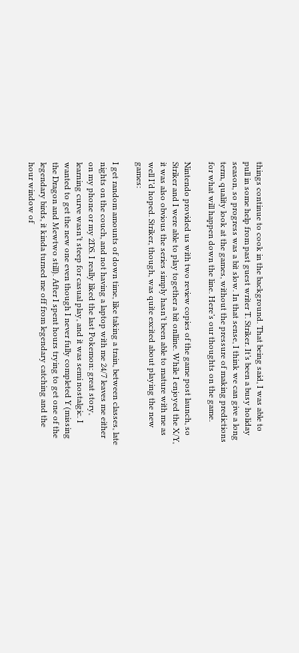things continue to cook in the background. That being said, I was able to pull in some help from past guest writer T. Striker. It’s been a busy holiday season, so progress was a bit slow. In that sense, I think we can give a long term, quality look at the games, without the pressure of making predictions for what will happen down the line. Here’s our thoughts on the game.

Nintendo provided us with two review copies of the game post launch, so Striker and I were able to play together a bit onlline. While I enjoyed the X/Y, it was also obvious the series simply hasn’t been able to mature with me as well I’d hoped. Striker, though, was quite excited about playing the new games:

I get random amounts of down time, like taking a train, between classes, late nights on the couch, and not having a laptop with me 24/7 leaves me either on my phone or my 2DS. I really liked the last Pokemon: great story, learning curve wasn’t steep for casual play, and it was semi nostalgic. I wanted to get the new one even though I never fully completed Y (missing the Dragon and Mewtwo still). After I spent hours trying to get one of the legendary birds, it kinda turned me off from legendary catching and the hour window of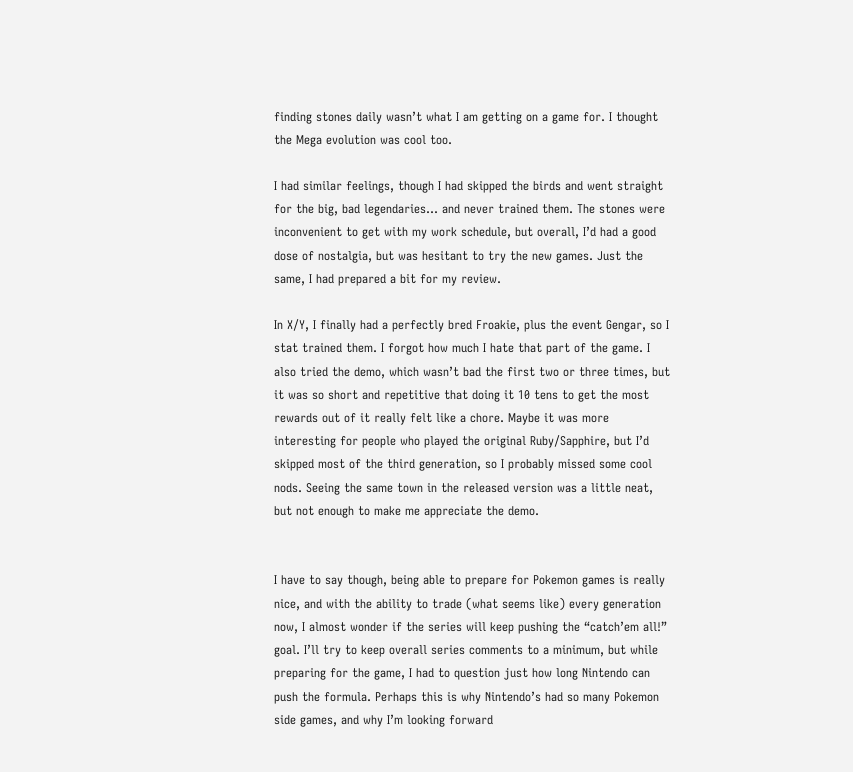finding stones daily wasn’t what I am getting on a game for. I thought the Mega evolution was cool too.

I had similar feelings, though I had skipped the birds and went straight for the big, bad legendaries… and never trained them. The stones were inconvenient to get with my work schedule, but overall, I’d had a good dose of nostalgia, but was hesitant to try the new games. Just the same, I had prepared a bit for my review.

In X/Y, I finally had a perfectly bred Froakie, plus the event Gengar, so I stat trained them. I forgot how much I hate that part of the game. I also tried the demo, which wasn’t bad the first two or three times, but it was so short and repetitive that doing it 10 tens to get the most rewards out of it really felt like a chore. Maybe it was more interesting for people who played the original Ruby/Sapphire, but I’d skipped most of the third generation, so I probably missed some cool nods. Seeing the same town in the released version was a little neat, but not enough to make me appreciate the demo.


I have to say though, being able to prepare for Pokemon games is really nice, and with the ability to trade (what seems like) every generation now, I almost wonder if the series will keep pushing the “catch’em all!” goal. I’ll try to keep overall series comments to a minimum, but while preparing for the game, I had to question just how long Nintendo can push the formula. Perhaps this is why Nintendo’s had so many Pokemon side games, and why I’m looking forward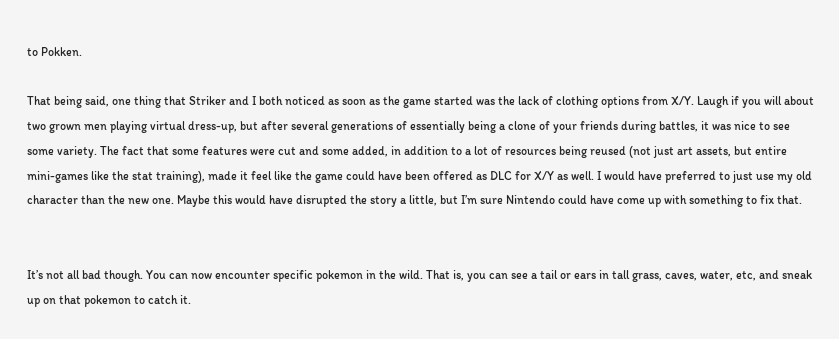to Pokken.

That being said, one thing that Striker and I both noticed as soon as the game started was the lack of clothing options from X/Y. Laugh if you will about two grown men playing virtual dress-up, but after several generations of essentially being a clone of your friends during battles, it was nice to see some variety. The fact that some features were cut and some added, in addition to a lot of resources being reused (not just art assets, but entire mini-games like the stat training), made it feel like the game could have been offered as DLC for X/Y as well. I would have preferred to just use my old character than the new one. Maybe this would have disrupted the story a little, but I’m sure Nintendo could have come up with something to fix that.


It’s not all bad though. You can now encounter specific pokemon in the wild. That is, you can see a tail or ears in tall grass, caves, water, etc, and sneak up on that pokemon to catch it.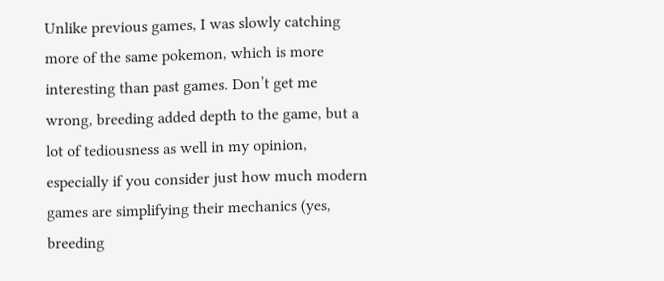Unlike previous games, I was slowly catching more of the same pokemon, which is more interesting than past games. Don’t get me wrong, breeding added depth to the game, but a lot of tediousness as well in my opinion, especially if you consider just how much modern games are simplifying their mechanics (yes, breeding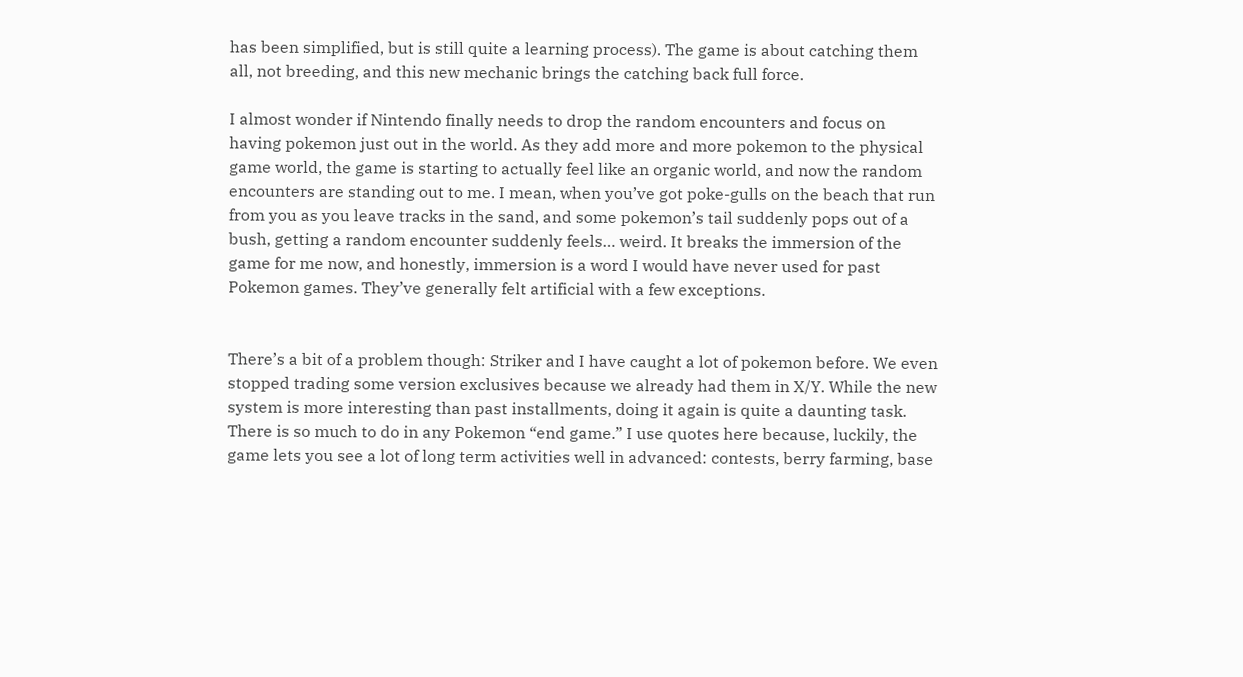has been simplified, but is still quite a learning process). The game is about catching them all, not breeding, and this new mechanic brings the catching back full force.

I almost wonder if Nintendo finally needs to drop the random encounters and focus on having pokemon just out in the world. As they add more and more pokemon to the physical game world, the game is starting to actually feel like an organic world, and now the random encounters are standing out to me. I mean, when you’ve got poke-gulls on the beach that run from you as you leave tracks in the sand, and some pokemon’s tail suddenly pops out of a bush, getting a random encounter suddenly feels… weird. It breaks the immersion of the game for me now, and honestly, immersion is a word I would have never used for past Pokemon games. They’ve generally felt artificial with a few exceptions.


There’s a bit of a problem though: Striker and I have caught a lot of pokemon before. We even stopped trading some version exclusives because we already had them in X/Y. While the new system is more interesting than past installments, doing it again is quite a daunting task. There is so much to do in any Pokemon “end game.” I use quotes here because, luckily, the game lets you see a lot of long term activities well in advanced: contests, berry farming, base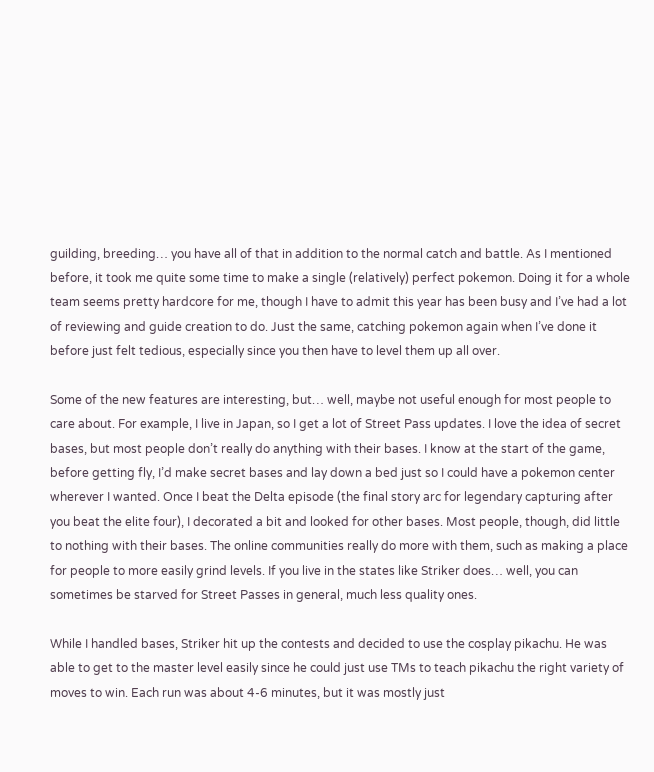guilding, breeding… you have all of that in addition to the normal catch and battle. As I mentioned before, it took me quite some time to make a single (relatively) perfect pokemon. Doing it for a whole team seems pretty hardcore for me, though I have to admit this year has been busy and I’ve had a lot of reviewing and guide creation to do. Just the same, catching pokemon again when I’ve done it before just felt tedious, especially since you then have to level them up all over.

Some of the new features are interesting, but… well, maybe not useful enough for most people to care about. For example, I live in Japan, so I get a lot of Street Pass updates. I love the idea of secret bases, but most people don’t really do anything with their bases. I know at the start of the game, before getting fly, I’d make secret bases and lay down a bed just so I could have a pokemon center wherever I wanted. Once I beat the Delta episode (the final story arc for legendary capturing after you beat the elite four), I decorated a bit and looked for other bases. Most people, though, did little to nothing with their bases. The online communities really do more with them, such as making a place for people to more easily grind levels. If you live in the states like Striker does… well, you can sometimes be starved for Street Passes in general, much less quality ones.

While I handled bases, Striker hit up the contests and decided to use the cosplay pikachu. He was able to get to the master level easily since he could just use TMs to teach pikachu the right variety of moves to win. Each run was about 4-6 minutes, but it was mostly just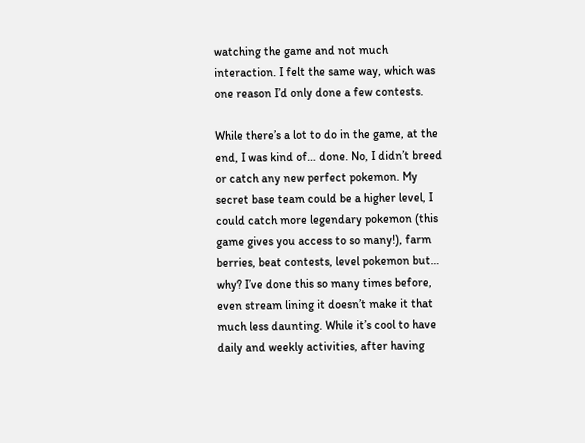watching the game and not much interaction. I felt the same way, which was one reason I’d only done a few contests.

While there’s a lot to do in the game, at the end, I was kind of… done. No, I didn’t breed or catch any new perfect pokemon. My secret base team could be a higher level, I could catch more legendary pokemon (this game gives you access to so many!), farm berries, beat contests, level pokemon but… why? I’ve done this so many times before, even stream lining it doesn’t make it that much less daunting. While it’s cool to have daily and weekly activities, after having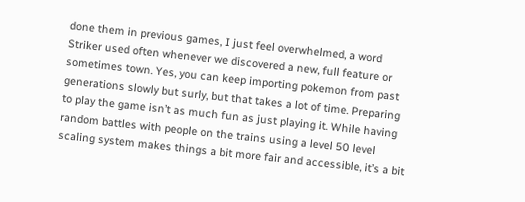done them in previous games, I just feel overwhelmed, a word Striker used often whenever we discovered a new, full feature or sometimes town. Yes, you can keep importing pokemon from past generations slowly but surly, but that takes a lot of time. Preparing to play the game isn’t as much fun as just playing it. While having random battles with people on the trains using a level 50 level scaling system makes things a bit more fair and accessible, it’s a bit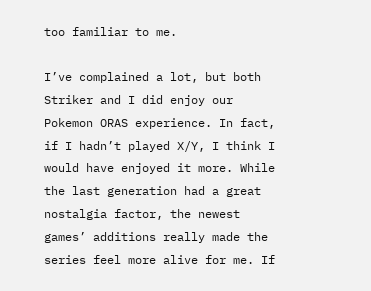too familiar to me.

I’ve complained a lot, but both Striker and I did enjoy our Pokemon ORAS experience. In fact, if I hadn’t played X/Y, I think I would have enjoyed it more. While the last generation had a great nostalgia factor, the newest games’ additions really made the series feel more alive for me. If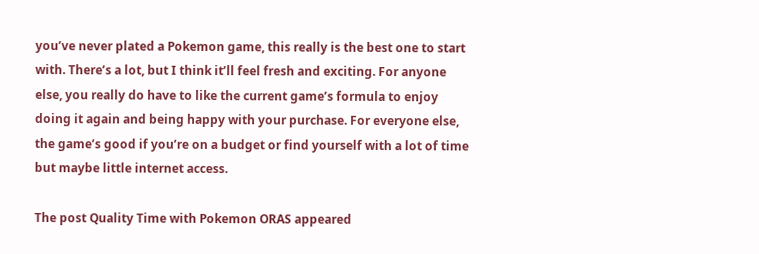you’ve never plated a Pokemon game, this really is the best one to start with. There’s a lot, but I think it’ll feel fresh and exciting. For anyone else, you really do have to like the current game’s formula to enjoy doing it again and being happy with your purchase. For everyone else, the game’s good if you’re on a budget or find yourself with a lot of time but maybe little internet access.

The post Quality Time with Pokemon ORAS appeared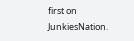first on JunkiesNation.